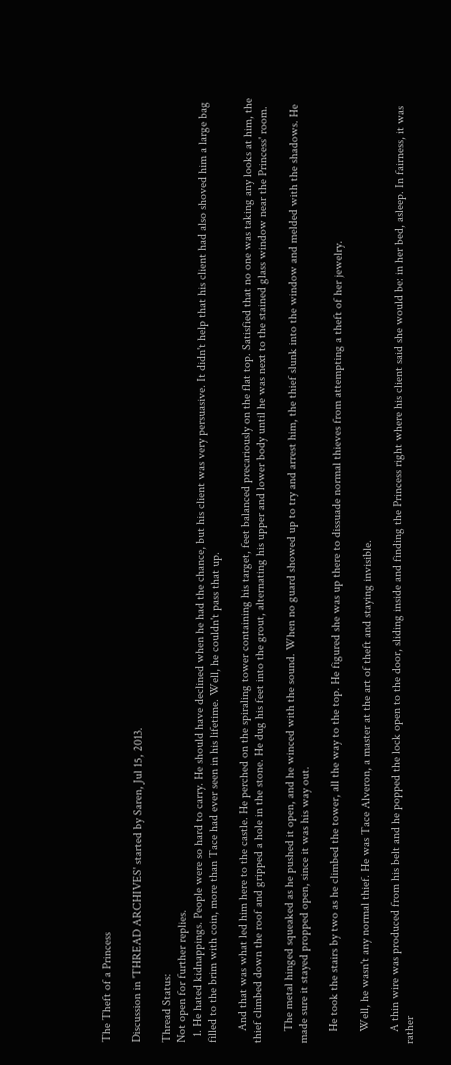The Theft of a Princess

Discussion in 'THREAD ARCHIVES' started by Saren, Jul 15, 2013.

Thread Status:
Not open for further replies.
  1. He hated kidnappings. People were so hard to carry. He should have declined when he had the chance, but his client was very persuasive. It didn't help that his client had also shoved him a large bag filled to the brim with coin, more than Tace had ever seen in his lifetime. Well, he couldn't pass that up.

    And that was what led him here to the castle. He perched on the spiraling tower containing his target, feet balanced precariously on the flat top. Satisfied that no one was taking any looks at him, the thief climbed down the roof and gripped a hole in the stone. He dug his feet into the grout, alternating his upper and lower body until he was next to the stained glass window near the Princess' room.

    The metal hinged squeaked as he pushed it open, and he winced with the sound. When no guard showed up to try and arrest him, the thief slunk into the window and melded with the shadows. He made sure it stayed propped open, since it was his way out.

    He took the stairs by two as he climbed the tower, all the way to the top. He figured she was up there to dissuade normal thieves from attempting a theft of her jewelry.

    Well, he wasn't any normal thief. He was Tace Alveron, a master at the art of theft and staying invisible.

    A thin wire was produced from his belt and he popped the lock open to the door, sliding inside and finding the Princess right where his client said she would be: in her bed, asleep. In fairness, it was rather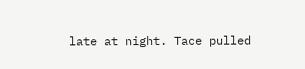late at night. Tace pulled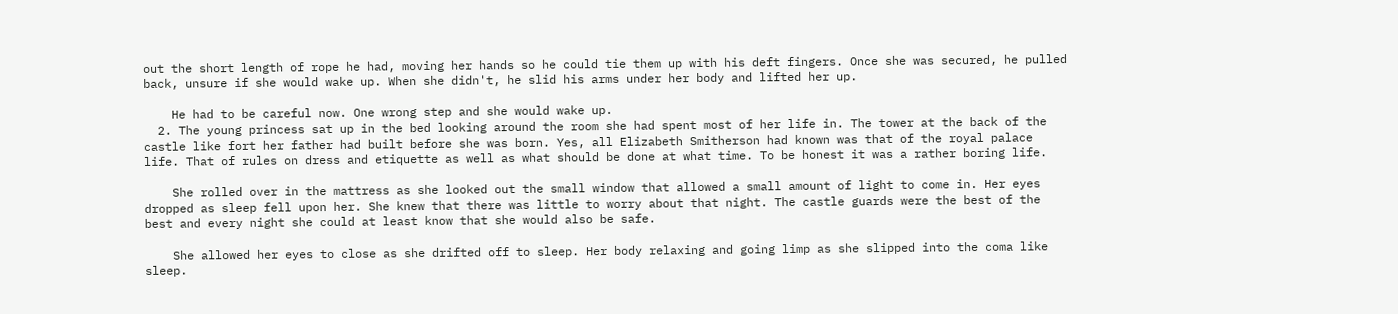out the short length of rope he had, moving her hands so he could tie them up with his deft fingers. Once she was secured, he pulled back, unsure if she would wake up. When she didn't, he slid his arms under her body and lifted her up.

    He had to be careful now. One wrong step and she would wake up.
  2. The young princess sat up in the bed looking around the room she had spent most of her life in. The tower at the back of the castle like fort her father had built before she was born. Yes, all Elizabeth Smitherson had known was that of the royal palace life. That of rules on dress and etiquette as well as what should be done at what time. To be honest it was a rather boring life.

    She rolled over in the mattress as she looked out the small window that allowed a small amount of light to come in. Her eyes dropped as sleep fell upon her. She knew that there was little to worry about that night. The castle guards were the best of the best and every night she could at least know that she would also be safe.

    She allowed her eyes to close as she drifted off to sleep. Her body relaxing and going limp as she slipped into the coma like sleep.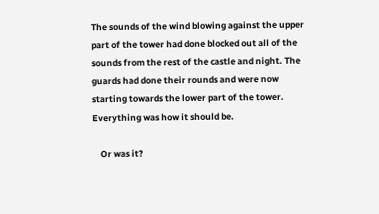The sounds of the wind blowing against the upper part of the tower had done blocked out all of the sounds from the rest of the castle and night. The guards had done their rounds and were now starting towards the lower part of the tower. Everything was how it should be.

    Or was it?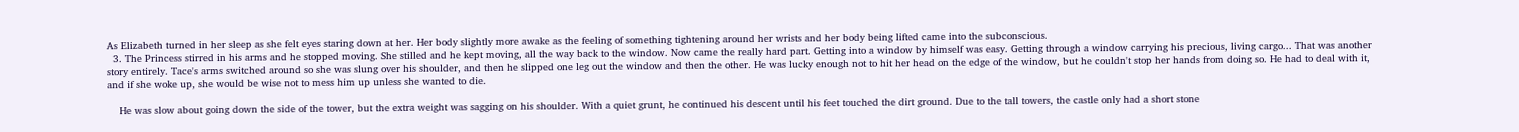As Elizabeth turned in her sleep as she felt eyes staring down at her. Her body slightly more awake as the feeling of something tightening around her wrists and her body being lifted came into the subconscious.
  3. The Princess stirred in his arms and he stopped moving. She stilled and he kept moving, all the way back to the window. Now came the really hard part. Getting into a window by himself was easy. Getting through a window carrying his precious, living cargo... That was another story entirely. Tace's arms switched around so she was slung over his shoulder, and then he slipped one leg out the window and then the other. He was lucky enough not to hit her head on the edge of the window, but he couldn't stop her hands from doing so. He had to deal with it, and if she woke up, she would be wise not to mess him up unless she wanted to die.

    He was slow about going down the side of the tower, but the extra weight was sagging on his shoulder. With a quiet grunt, he continued his descent until his feet touched the dirt ground. Due to the tall towers, the castle only had a short stone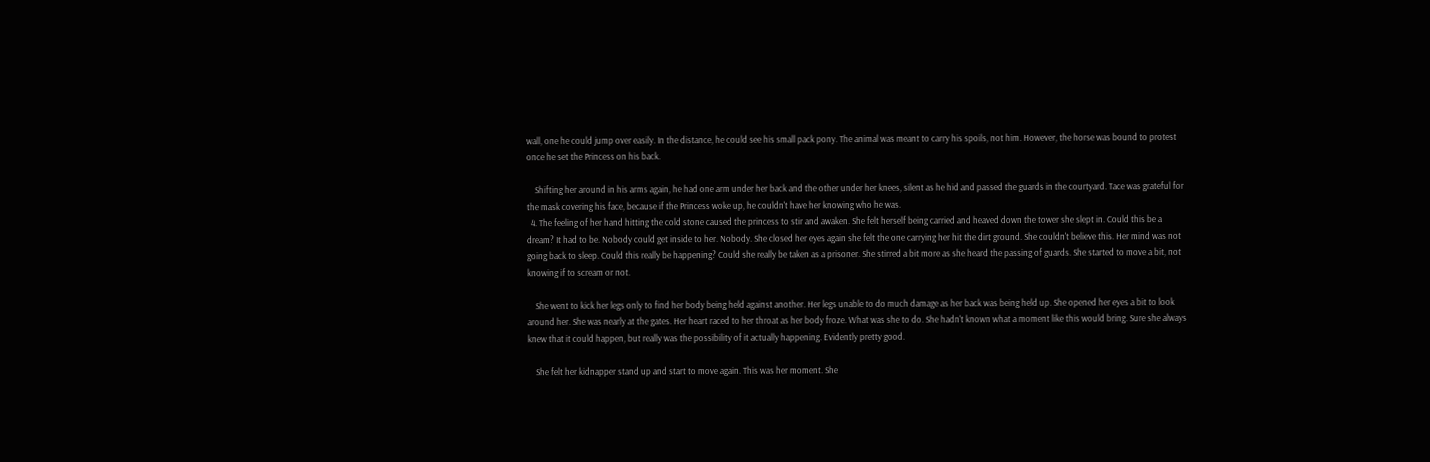wall, one he could jump over easily. In the distance, he could see his small pack pony. The animal was meant to carry his spoils, not him. However, the horse was bound to protest once he set the Princess on his back.

    Shifting her around in his arms again, he had one arm under her back and the other under her knees, silent as he hid and passed the guards in the courtyard. Tace was grateful for the mask covering his face, because if the Princess woke up, he couldn't have her knowing who he was.
  4. The feeling of her hand hitting the cold stone caused the princess to stir and awaken. She felt herself being carried and heaved down the tower she slept in. Could this be a dream? It had to be. Nobody could get inside to her. Nobody. She closed her eyes again she felt the one carrying her hit the dirt ground. She couldn't believe this. Her mind was not going back to sleep. Could this really be happening? Could she really be taken as a prisoner. She stirred a bit more as she heard the passing of guards. She started to move a bit, not knowing if to scream or not.

    She went to kick her legs only to find her body being held against another. Her legs unable to do much damage as her back was being held up. She opened her eyes a bit to look around her. She was nearly at the gates. Her heart raced to her throat as her body froze. What was she to do. She hadn't known what a moment like this would bring. Sure she always knew that it could happen, but really was the possibility of it actually happening. Evidently pretty good.

    She felt her kidnapper stand up and start to move again. This was her moment. She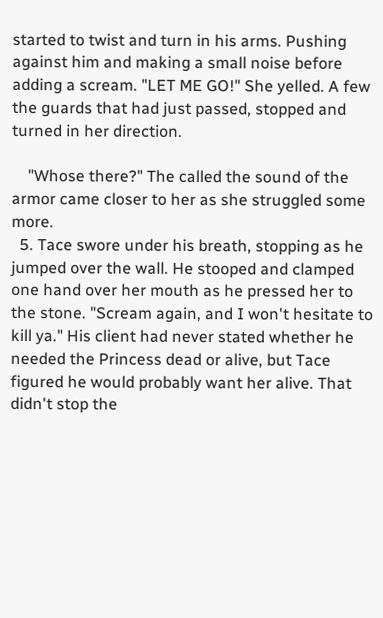started to twist and turn in his arms. Pushing against him and making a small noise before adding a scream. "LET ME GO!" She yelled. A few the guards that had just passed, stopped and turned in her direction.

    "Whose there?" The called the sound of the armor came closer to her as she struggled some more.
  5. Tace swore under his breath, stopping as he jumped over the wall. He stooped and clamped one hand over her mouth as he pressed her to the stone. "Scream again, and I won't hesitate to kill ya." His client had never stated whether he needed the Princess dead or alive, but Tace figured he would probably want her alive. That didn't stop the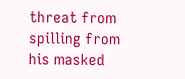threat from spilling from his masked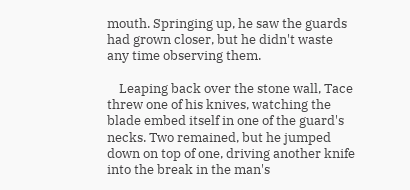mouth. Springing up, he saw the guards had grown closer, but he didn't waste any time observing them.

    Leaping back over the stone wall, Tace threw one of his knives, watching the blade embed itself in one of the guard's necks. Two remained, but he jumped down on top of one, driving another knife into the break in the man's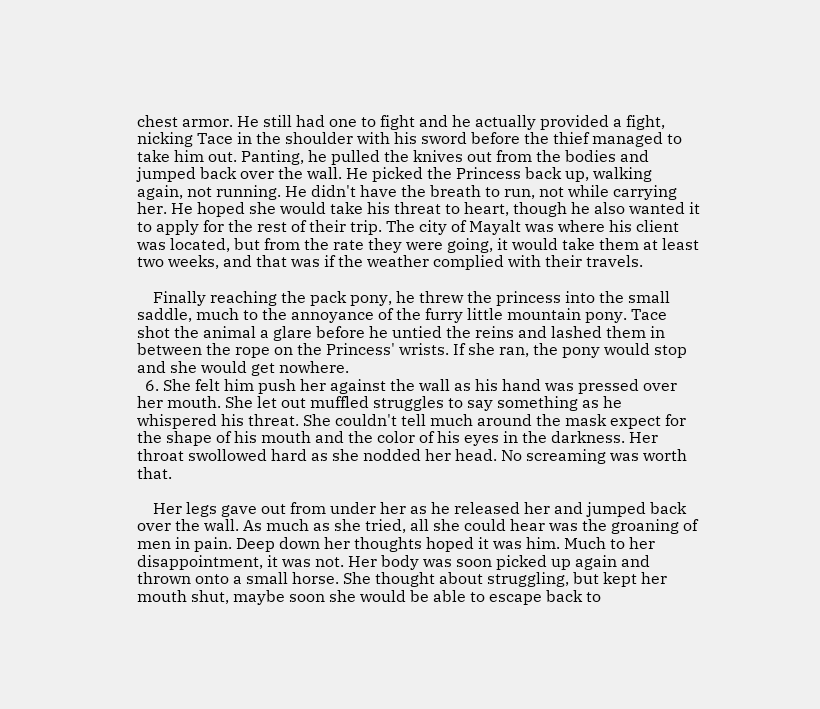chest armor. He still had one to fight and he actually provided a fight, nicking Tace in the shoulder with his sword before the thief managed to take him out. Panting, he pulled the knives out from the bodies and jumped back over the wall. He picked the Princess back up, walking again, not running. He didn't have the breath to run, not while carrying her. He hoped she would take his threat to heart, though he also wanted it to apply for the rest of their trip. The city of Mayalt was where his client was located, but from the rate they were going, it would take them at least two weeks, and that was if the weather complied with their travels.

    Finally reaching the pack pony, he threw the princess into the small saddle, much to the annoyance of the furry little mountain pony. Tace shot the animal a glare before he untied the reins and lashed them in between the rope on the Princess' wrists. If she ran, the pony would stop and she would get nowhere.
  6. She felt him push her against the wall as his hand was pressed over her mouth. She let out muffled struggles to say something as he whispered his threat. She couldn't tell much around the mask expect for the shape of his mouth and the color of his eyes in the darkness. Her throat swollowed hard as she nodded her head. No screaming was worth that.

    Her legs gave out from under her as he released her and jumped back over the wall. As much as she tried, all she could hear was the groaning of men in pain. Deep down her thoughts hoped it was him. Much to her disappointment, it was not. Her body was soon picked up again and thrown onto a small horse. She thought about struggling, but kept her mouth shut, maybe soon she would be able to escape back to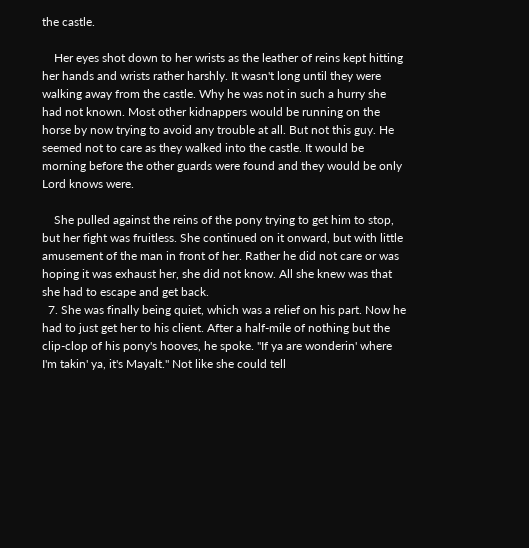the castle.

    Her eyes shot down to her wrists as the leather of reins kept hitting her hands and wrists rather harshly. It wasn't long until they were walking away from the castle. Why he was not in such a hurry she had not known. Most other kidnappers would be running on the horse by now trying to avoid any trouble at all. But not this guy. He seemed not to care as they walked into the castle. It would be morning before the other guards were found and they would be only Lord knows were.

    She pulled against the reins of the pony trying to get him to stop, but her fight was fruitless. She continued on it onward, but with little amusement of the man in front of her. Rather he did not care or was hoping it was exhaust her, she did not know. All she knew was that she had to escape and get back.
  7. She was finally being quiet, which was a relief on his part. Now he had to just get her to his client. After a half-mile of nothing but the clip-clop of his pony's hooves, he spoke. "If ya are wonderin' where I'm takin' ya, it's Mayalt." Not like she could tell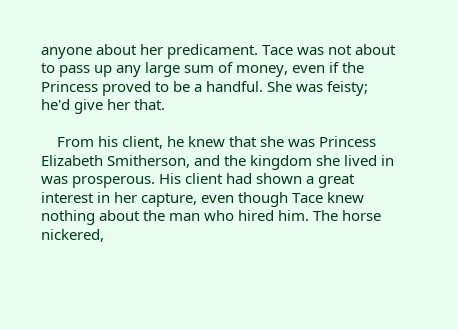anyone about her predicament. Tace was not about to pass up any large sum of money, even if the Princess proved to be a handful. She was feisty; he'd give her that.

    From his client, he knew that she was Princess Elizabeth Smitherson, and the kingdom she lived in was prosperous. His client had shown a great interest in her capture, even though Tace knew nothing about the man who hired him. The horse nickered,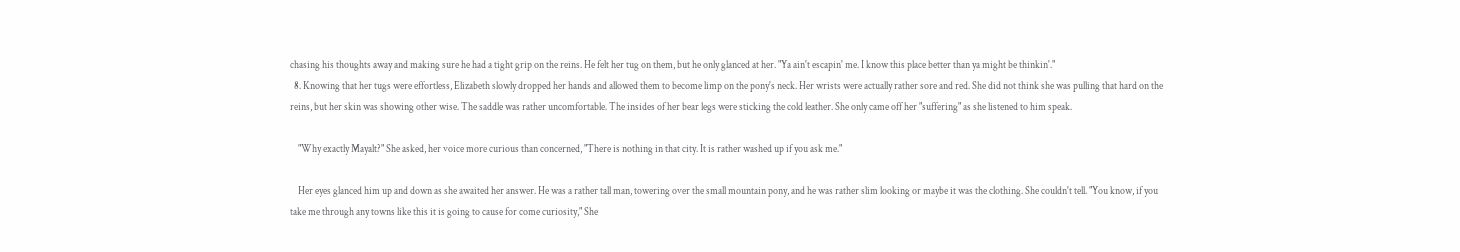chasing his thoughts away and making sure he had a tight grip on the reins. He felt her tug on them, but he only glanced at her. "Ya ain't escapin' me. I know this place better than ya might be thinkin'."
  8. Knowing that her tugs were effortless, Elizabeth slowly dropped her hands and allowed them to become limp on the pony's neck. Her wrists were actually rather sore and red. She did not think she was pulling that hard on the reins, but her skin was showing other wise. The saddle was rather uncomfortable. The insides of her bear legs were sticking the cold leather. She only came off her "suffering" as she listened to him speak.

    "Why exactly Mayalt?" She asked, her voice more curious than concerned, "There is nothing in that city. It is rather washed up if you ask me."

    Her eyes glanced him up and down as she awaited her answer. He was a rather tall man, towering over the small mountain pony, and he was rather slim looking or maybe it was the clothing. She couldn't tell. "You know, if you take me through any towns like this it is going to cause for come curiosity," She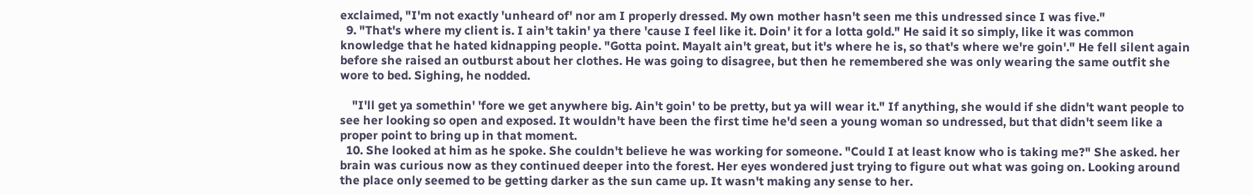exclaimed, "I'm not exactly 'unheard of' nor am I properly dressed. My own mother hasn't seen me this undressed since I was five."
  9. "That's where my client is. I ain't takin' ya there 'cause I feel like it. Doin' it for a lotta gold." He said it so simply, like it was common knowledge that he hated kidnapping people. "Gotta point. Mayalt ain't great, but it's where he is, so that's where we're goin'." He fell silent again before she raised an outburst about her clothes. He was going to disagree, but then he remembered she was only wearing the same outfit she wore to bed. Sighing, he nodded.

    "I'll get ya somethin' 'fore we get anywhere big. Ain't goin' to be pretty, but ya will wear it." If anything, she would if she didn't want people to see her looking so open and exposed. It wouldn't have been the first time he'd seen a young woman so undressed, but that didn't seem like a proper point to bring up in that moment.
  10. She looked at him as he spoke. She couldn't believe he was working for someone. "Could I at least know who is taking me?" She asked. her brain was curious now as they continued deeper into the forest. Her eyes wondered just trying to figure out what was going on. Looking around the place only seemed to be getting darker as the sun came up. It wasn't making any sense to her.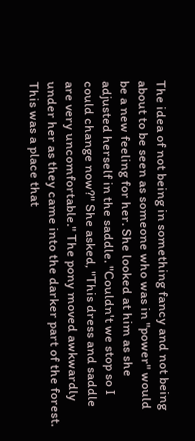The idea of not being in something fancy and not being about to be seen as someone who was in "power" would be a new feeling for her. She looked at him as she adjusted herself in the saddle. "Couldn't we stop so I could change now?" She asked, "This dress and saddle are very uncomfortable." The pony moved awkwardly under her as they came into the darker part of the forest. This was a place that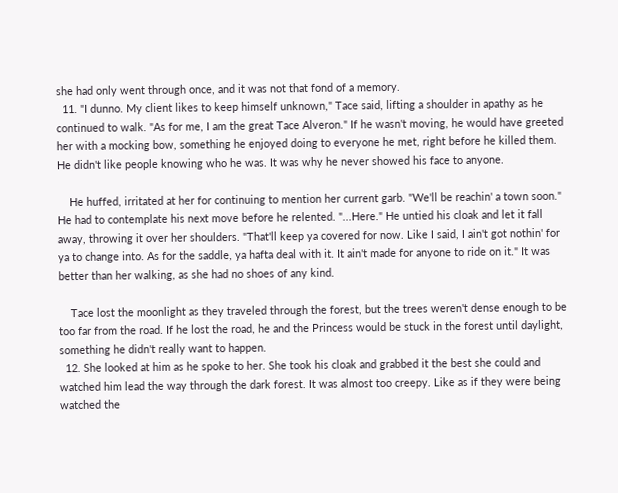she had only went through once, and it was not that fond of a memory.
  11. "I dunno. My client likes to keep himself unknown," Tace said, lifting a shoulder in apathy as he continued to walk. "As for me, I am the great Tace Alveron." If he wasn't moving, he would have greeted her with a mocking bow, something he enjoyed doing to everyone he met, right before he killed them. He didn't like people knowing who he was. It was why he never showed his face to anyone.

    He huffed, irritated at her for continuing to mention her current garb. "We'll be reachin' a town soon." He had to contemplate his next move before he relented. "...Here." He untied his cloak and let it fall away, throwing it over her shoulders. "That'll keep ya covered for now. Like I said, I ain't got nothin' for ya to change into. As for the saddle, ya hafta deal with it. It ain't made for anyone to ride on it." It was better than her walking, as she had no shoes of any kind.

    Tace lost the moonlight as they traveled through the forest, but the trees weren't dense enough to be too far from the road. If he lost the road, he and the Princess would be stuck in the forest until daylight, something he didn't really want to happen.
  12. She looked at him as he spoke to her. She took his cloak and grabbed it the best she could and watched him lead the way through the dark forest. It was almost too creepy. Like as if they were being watched the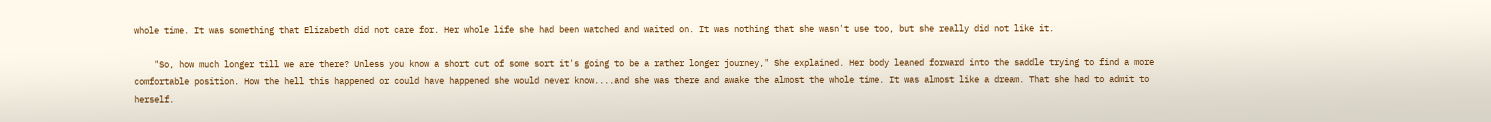whole time. It was something that Elizabeth did not care for. Her whole life she had been watched and waited on. It was nothing that she wasn't use too, but she really did not like it.

    "So, how much longer till we are there? Unless you know a short cut of some sort it's going to be a rather longer journey," She explained. Her body leaned forward into the saddle trying to find a more comfortable position. How the hell this happened or could have happened she would never know....and she was there and awake the almost the whole time. It was almost like a dream. That she had to admit to herself.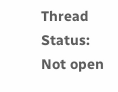Thread Status:
Not open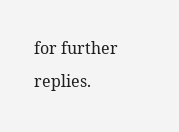for further replies.